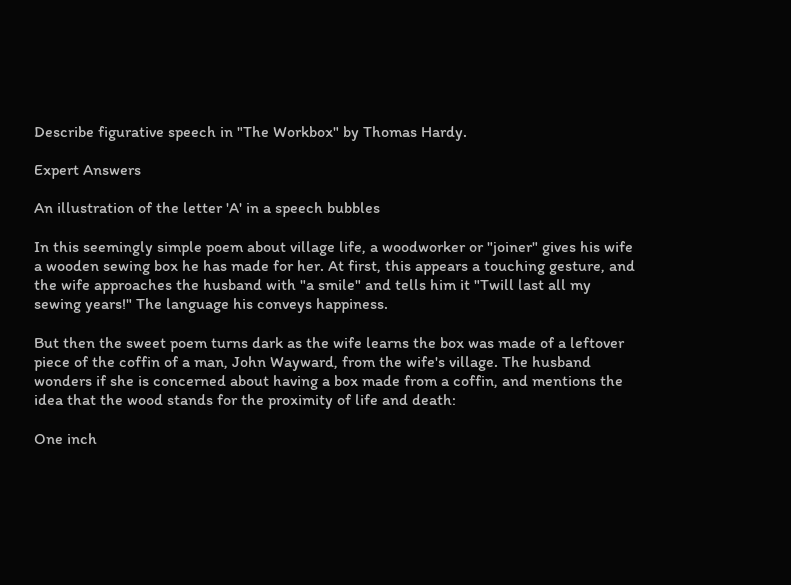Describe figurative speech in "The Workbox" by Thomas Hardy.

Expert Answers

An illustration of the letter 'A' in a speech bubbles

In this seemingly simple poem about village life, a woodworker or "joiner" gives his wife a wooden sewing box he has made for her. At first, this appears a touching gesture, and the wife approaches the husband with "a smile" and tells him it "Twill last all my sewing years!" The language his conveys happiness.

But then the sweet poem turns dark as the wife learns the box was made of a leftover piece of the coffin of a man, John Wayward, from the wife's village. The husband wonders if she is concerned about having a box made from a coffin, and mentions the idea that the wood stands for the proximity of life and death:

One inch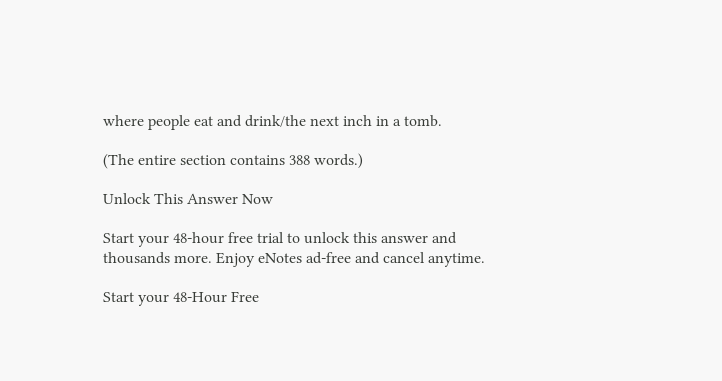where people eat and drink/the next inch in a tomb.

(The entire section contains 388 words.)

Unlock This Answer Now

Start your 48-hour free trial to unlock this answer and thousands more. Enjoy eNotes ad-free and cancel anytime.

Start your 48-Hour Free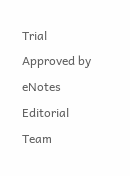Trial
Approved by eNotes Editorial Team